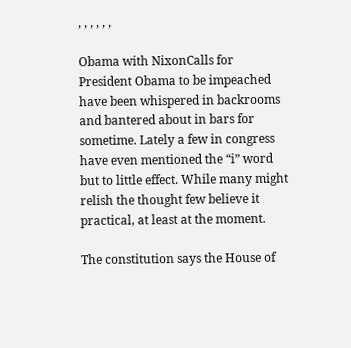, , , , , ,

Obama with NixonCalls for President Obama to be impeached have been whispered in backrooms and bantered about in bars for sometime. Lately a few in congress have even mentioned the “i” word but to little effect. While many might relish the thought few believe it practical, at least at the moment.

The constitution says the House of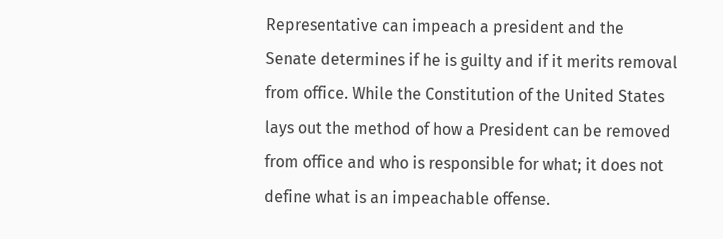Representative can impeach a president and the Senate determines if he is guilty and if it merits removal from office. While the Constitution of the United States lays out the method of how a President can be removed from office and who is responsible for what; it does not define what is an impeachable offense.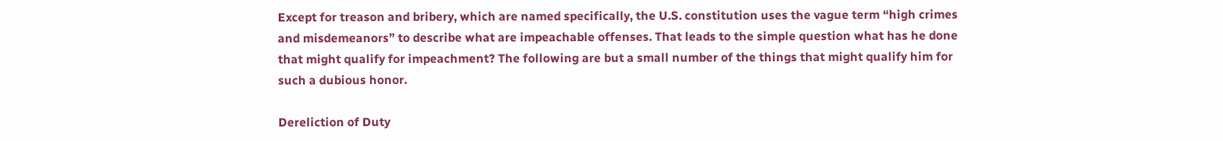Except for treason and bribery, which are named specifically, the U.S. constitution uses the vague term “high crimes and misdemeanors” to describe what are impeachable offenses. That leads to the simple question what has he done that might qualify for impeachment? The following are but a small number of the things that might qualify him for such a dubious honor.

Dereliction of Duty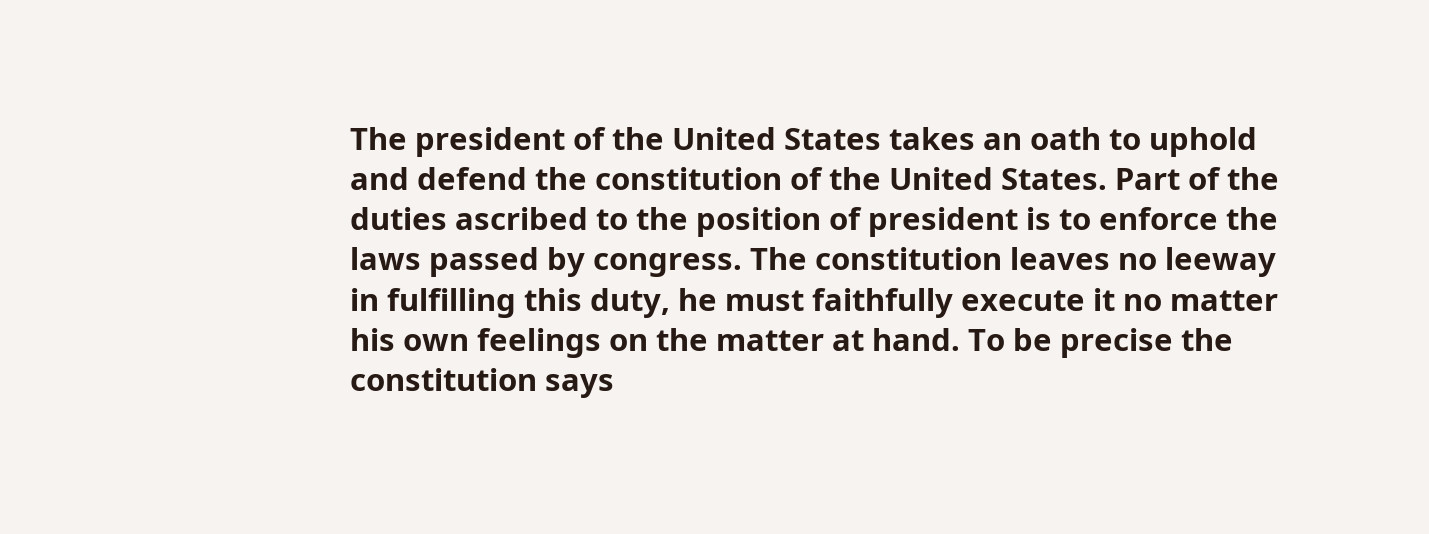The president of the United States takes an oath to uphold and defend the constitution of the United States. Part of the duties ascribed to the position of president is to enforce the laws passed by congress. The constitution leaves no leeway in fulfilling this duty, he must faithfully execute it no matter his own feelings on the matter at hand. To be precise the constitution says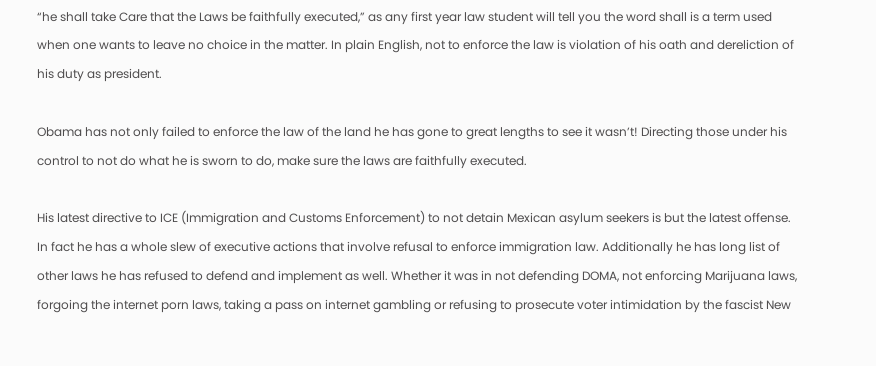“he shall take Care that the Laws be faithfully executed,” as any first year law student will tell you the word shall is a term used when one wants to leave no choice in the matter. In plain English, not to enforce the law is violation of his oath and dereliction of his duty as president.

Obama has not only failed to enforce the law of the land he has gone to great lengths to see it wasn’t! Directing those under his control to not do what he is sworn to do, make sure the laws are faithfully executed.

His latest directive to ICE (Immigration and Customs Enforcement) to not detain Mexican asylum seekers is but the latest offense. In fact he has a whole slew of executive actions that involve refusal to enforce immigration law. Additionally he has long list of other laws he has refused to defend and implement as well. Whether it was in not defending DOMA, not enforcing Marijuana laws, forgoing the internet porn laws, taking a pass on internet gambling or refusing to prosecute voter intimidation by the fascist New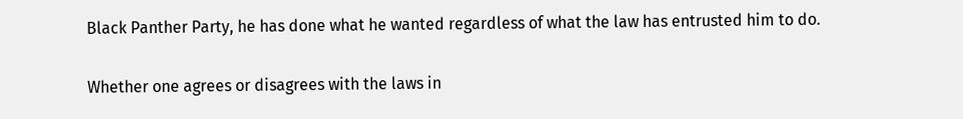Black Panther Party, he has done what he wanted regardless of what the law has entrusted him to do.

Whether one agrees or disagrees with the laws in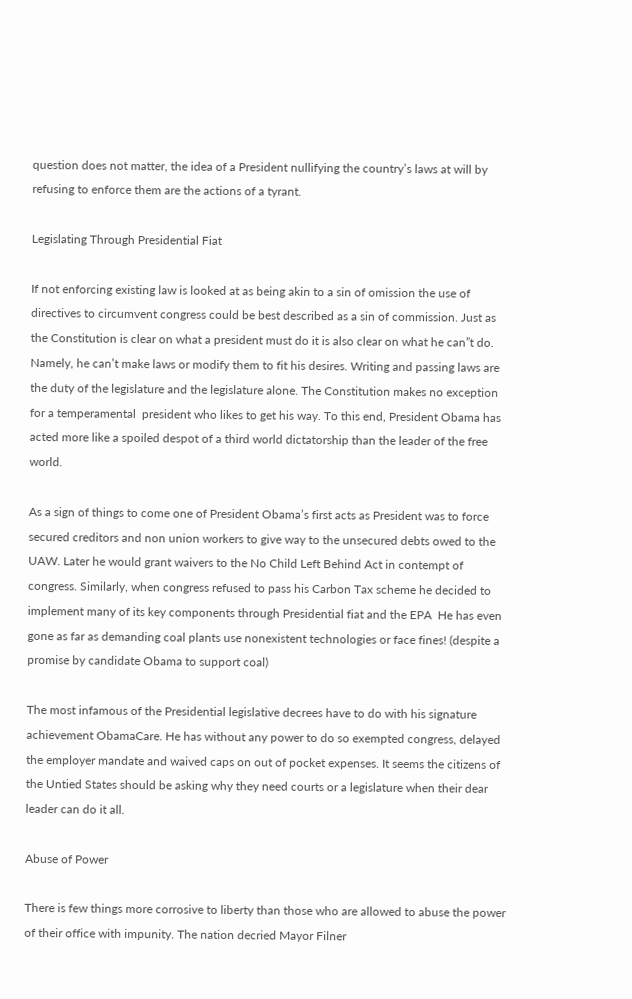question does not matter, the idea of a President nullifying the country’s laws at will by refusing to enforce them are the actions of a tyrant.

Legislating Through Presidential Fiat

If not enforcing existing law is looked at as being akin to a sin of omission the use of directives to circumvent congress could be best described as a sin of commission. Just as the Constitution is clear on what a president must do it is also clear on what he can”t do. Namely, he can’t make laws or modify them to fit his desires. Writing and passing laws are the duty of the legislature and the legislature alone. The Constitution makes no exception for a temperamental  president who likes to get his way. To this end, President Obama has acted more like a spoiled despot of a third world dictatorship than the leader of the free world.

As a sign of things to come one of President Obama’s first acts as President was to force secured creditors and non union workers to give way to the unsecured debts owed to the UAW. Later he would grant waivers to the No Child Left Behind Act in contempt of congress. Similarly, when congress refused to pass his Carbon Tax scheme he decided to implement many of its key components through Presidential fiat and the EPA  He has even gone as far as demanding coal plants use nonexistent technologies or face fines! (despite a promise by candidate Obama to support coal)

The most infamous of the Presidential legislative decrees have to do with his signature achievement ObamaCare. He has without any power to do so exempted congress, delayed the employer mandate and waived caps on out of pocket expenses. It seems the citizens of the Untied States should be asking why they need courts or a legislature when their dear leader can do it all.

Abuse of Power

There is few things more corrosive to liberty than those who are allowed to abuse the power of their office with impunity. The nation decried Mayor Filner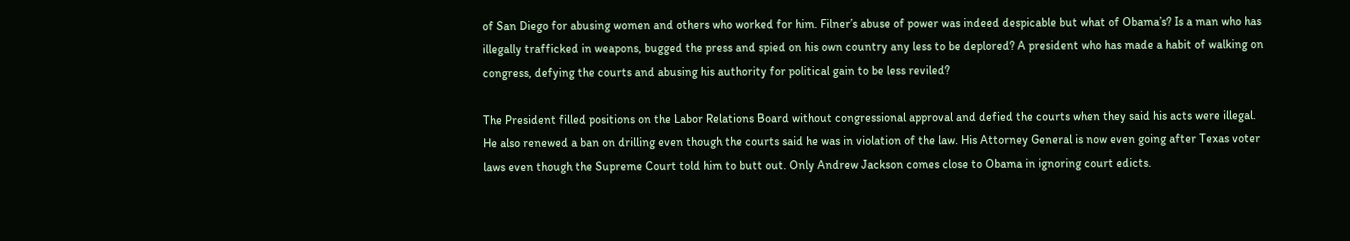of San Diego for abusing women and others who worked for him. Filner’s abuse of power was indeed despicable but what of Obama’s? Is a man who has illegally trafficked in weapons, bugged the press and spied on his own country any less to be deplored? A president who has made a habit of walking on congress, defying the courts and abusing his authority for political gain to be less reviled?

The President filled positions on the Labor Relations Board without congressional approval and defied the courts when they said his acts were illegal. He also renewed a ban on drilling even though the courts said he was in violation of the law. His Attorney General is now even going after Texas voter laws even though the Supreme Court told him to butt out. Only Andrew Jackson comes close to Obama in ignoring court edicts.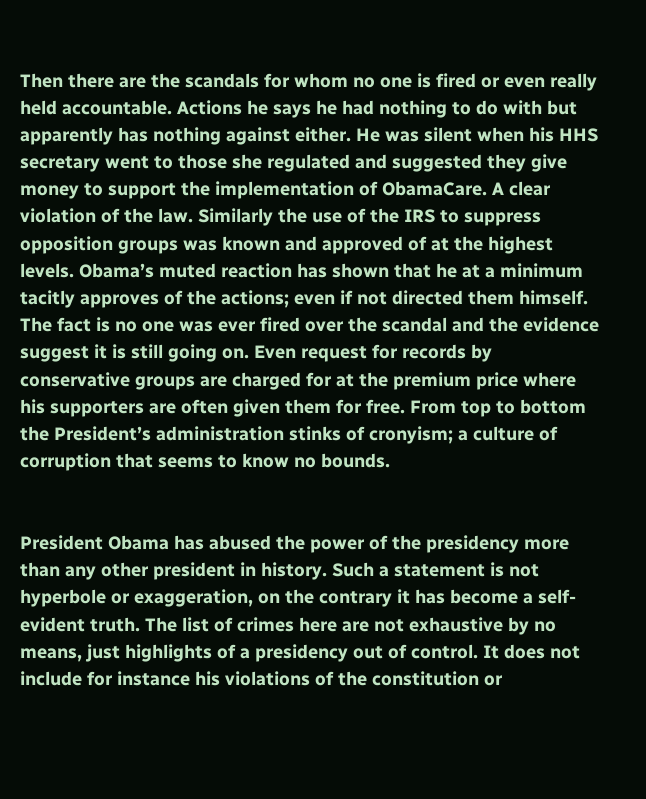Then there are the scandals for whom no one is fired or even really held accountable. Actions he says he had nothing to do with but apparently has nothing against either. He was silent when his HHS secretary went to those she regulated and suggested they give money to support the implementation of ObamaCare. A clear violation of the law. Similarly the use of the IRS to suppress opposition groups was known and approved of at the highest levels. Obama’s muted reaction has shown that he at a minimum tacitly approves of the actions; even if not directed them himself. The fact is no one was ever fired over the scandal and the evidence suggest it is still going on. Even request for records by conservative groups are charged for at the premium price where his supporters are often given them for free. From top to bottom the President’s administration stinks of cronyism; a culture of corruption that seems to know no bounds.


President Obama has abused the power of the presidency more than any other president in history. Such a statement is not hyperbole or exaggeration, on the contrary it has become a self-evident truth. The list of crimes here are not exhaustive by no means, just highlights of a presidency out of control. It does not include for instance his violations of the constitution or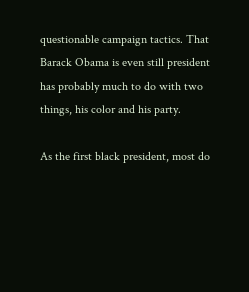questionable campaign tactics. That Barack Obama is even still president has probably much to do with two things, his color and his party.

As the first black president, most do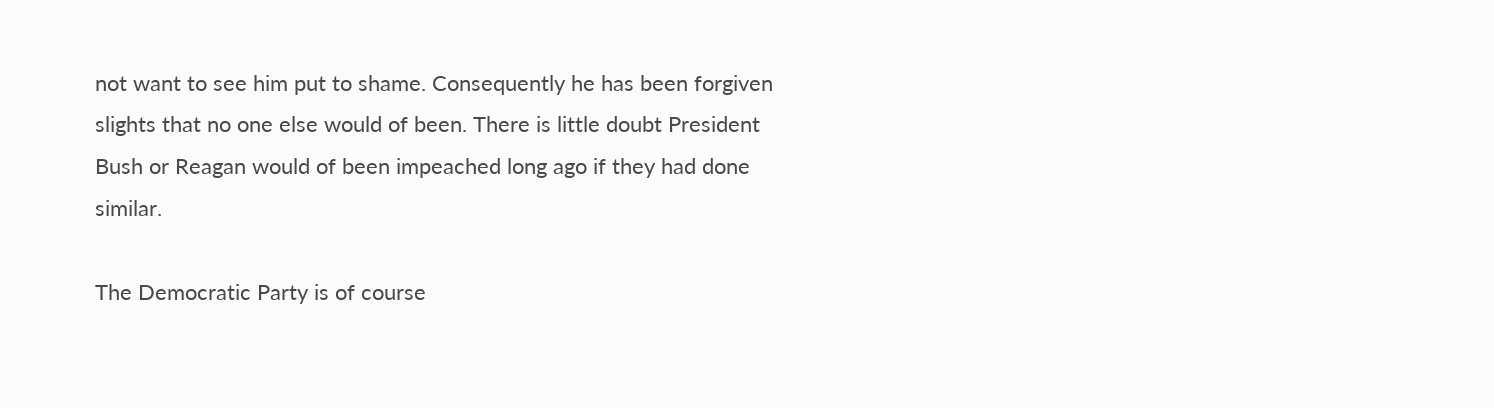not want to see him put to shame. Consequently he has been forgiven slights that no one else would of been. There is little doubt President Bush or Reagan would of been impeached long ago if they had done similar.

The Democratic Party is of course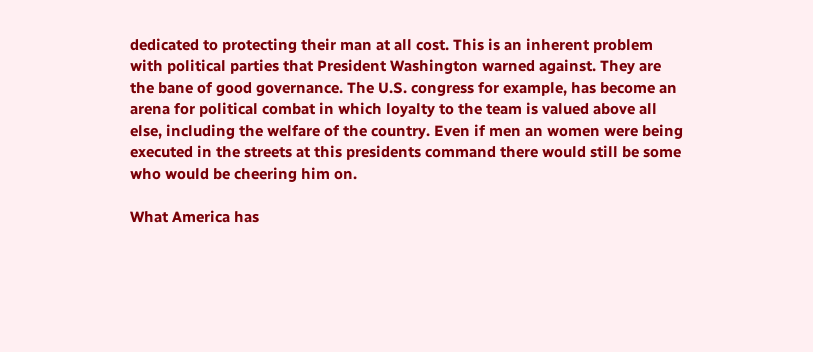dedicated to protecting their man at all cost. This is an inherent problem with political parties that President Washington warned against. They are the bane of good governance. The U.S. congress for example, has become an arena for political combat in which loyalty to the team is valued above all else, including the welfare of the country. Even if men an women were being executed in the streets at this presidents command there would still be some who would be cheering him on.

What America has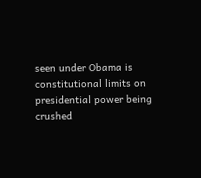seen under Obama is constitutional limits on presidential power being crushed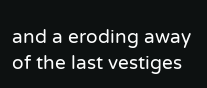and a eroding away of the last vestiges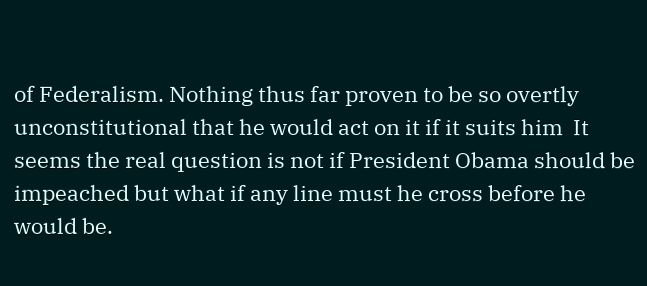of Federalism. Nothing thus far proven to be so overtly unconstitutional that he would act on it if it suits him  It seems the real question is not if President Obama should be impeached but what if any line must he cross before he would be.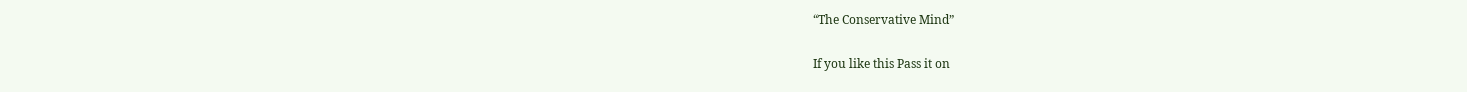“The Conservative Mind”

If you like this Pass it on